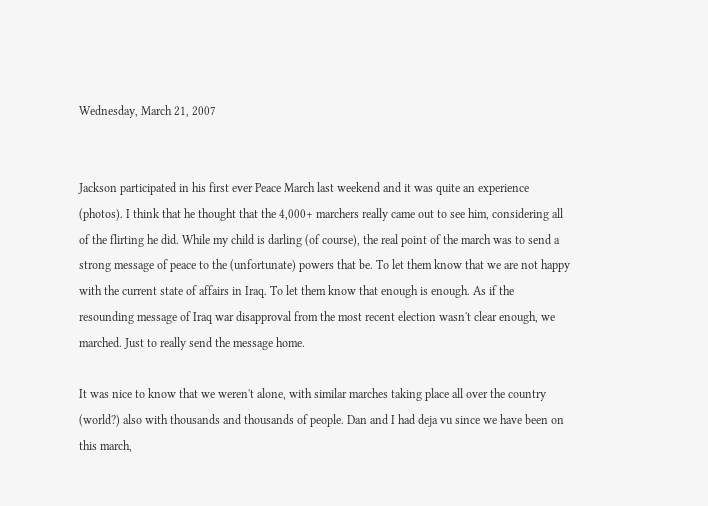Wednesday, March 21, 2007


Jackson participated in his first ever Peace March last weekend and it was quite an experience (photos). I think that he thought that the 4,000+ marchers really came out to see him, considering all of the flirting he did. While my child is darling (of course), the real point of the march was to send a strong message of peace to the (unfortunate) powers that be. To let them know that we are not happy with the current state of affairs in Iraq. To let them know that enough is enough. As if the resounding message of Iraq war disapproval from the most recent election wasn't clear enough, we marched. Just to really send the message home.

It was nice to know that we weren't alone, with similar marches taking place all over the country (world?) also with thousands and thousands of people. Dan and I had deja vu since we have been on this march,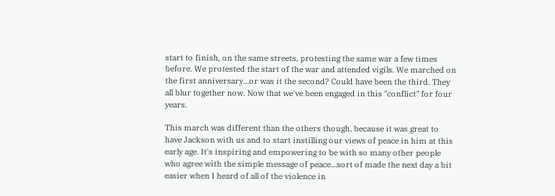start to finish, on the same streets, protesting the same war a few times before. We protested the start of the war and attended vigils. We marched on the first anniversary...or was it the second? Could have been the third. They all blur together now. Now that we've been engaged in this "conflict" for four years.

This march was different than the others though, because it was great to have Jackson with us and to start instilling our views of peace in him at this early age. It's inspiring and empowering to be with so many other people who agree with the simple message of peace...sort of made the next day a bit easier when I heard of all of the violence in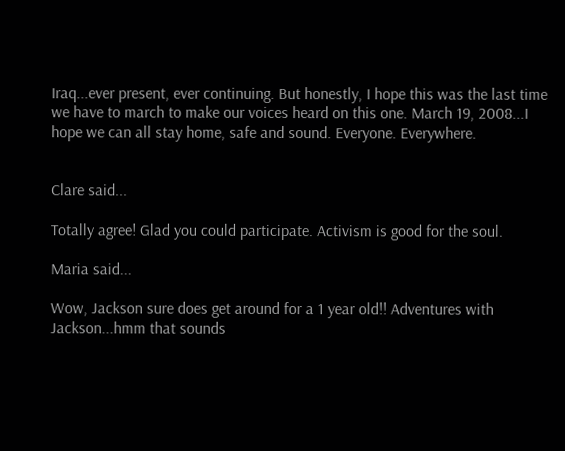Iraq...ever present, ever continuing. But honestly, I hope this was the last time we have to march to make our voices heard on this one. March 19, 2008...I hope we can all stay home, safe and sound. Everyone. Everywhere.


Clare said...

Totally agree! Glad you could participate. Activism is good for the soul.

Maria said...

Wow, Jackson sure does get around for a 1 year old!! Adventures with Jackson...hmm that sounds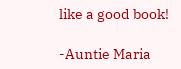like a good book!

-Auntie Maria